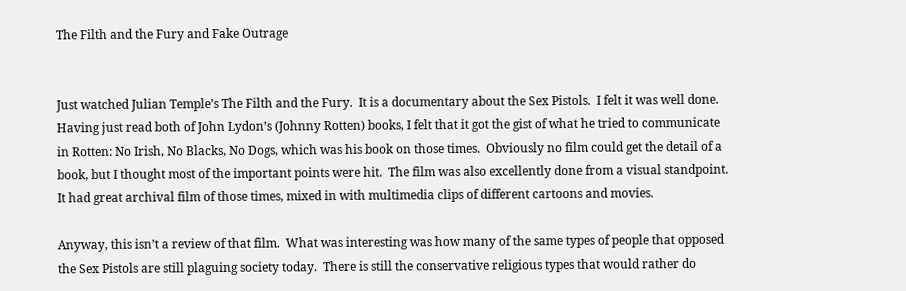The Filth and the Fury and Fake Outrage


Just watched Julian Temple’s The Filth and the Fury.  It is a documentary about the Sex Pistols.  I felt it was well done.  Having just read both of John Lydon’s (Johnny Rotten) books, I felt that it got the gist of what he tried to communicate in Rotten: No Irish, No Blacks, No Dogs, which was his book on those times.  Obviously no film could get the detail of a book, but I thought most of the important points were hit.  The film was also excellently done from a visual standpoint.  It had great archival film of those times, mixed in with multimedia clips of different cartoons and movies.

Anyway, this isn’t a review of that film.  What was interesting was how many of the same types of people that opposed the Sex Pistols are still plaguing society today.  There is still the conservative religious types that would rather do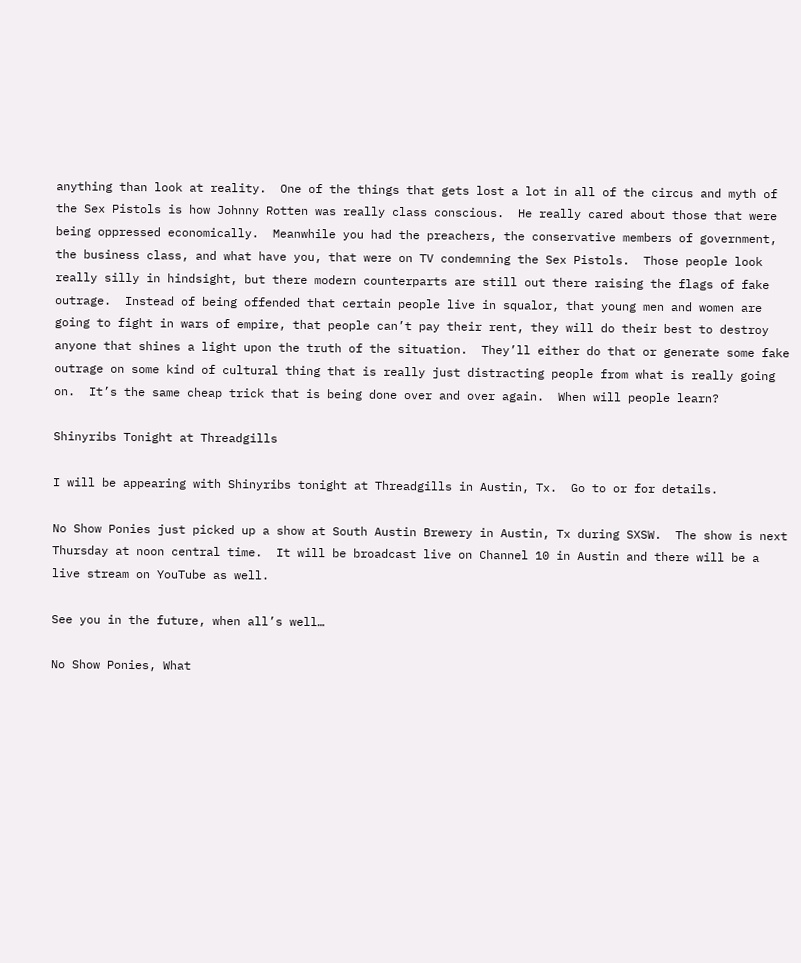anything than look at reality.  One of the things that gets lost a lot in all of the circus and myth of the Sex Pistols is how Johnny Rotten was really class conscious.  He really cared about those that were being oppressed economically.  Meanwhile you had the preachers, the conservative members of government, the business class, and what have you, that were on TV condemning the Sex Pistols.  Those people look really silly in hindsight, but there modern counterparts are still out there raising the flags of fake outrage.  Instead of being offended that certain people live in squalor, that young men and women are going to fight in wars of empire, that people can’t pay their rent, they will do their best to destroy anyone that shines a light upon the truth of the situation.  They’ll either do that or generate some fake outrage on some kind of cultural thing that is really just distracting people from what is really going on.  It’s the same cheap trick that is being done over and over again.  When will people learn?

Shinyribs Tonight at Threadgills

I will be appearing with Shinyribs tonight at Threadgills in Austin, Tx.  Go to or for details.

No Show Ponies just picked up a show at South Austin Brewery in Austin, Tx during SXSW.  The show is next Thursday at noon central time.  It will be broadcast live on Channel 10 in Austin and there will be a live stream on YouTube as well.

See you in the future, when all’s well…

No Show Ponies, What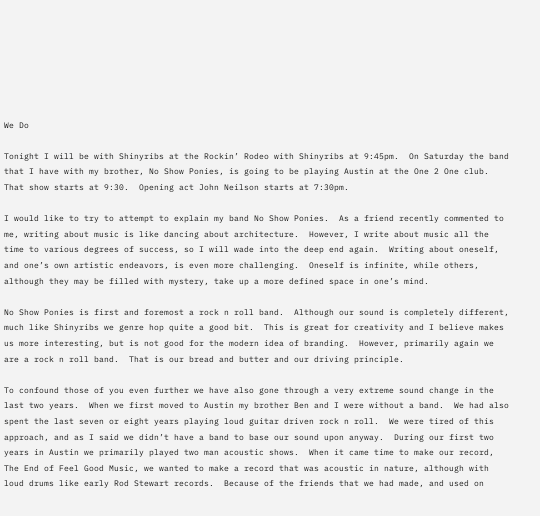We Do

Tonight I will be with Shinyribs at the Rockin’ Rodeo with Shinyribs at 9:45pm.  On Saturday the band that I have with my brother, No Show Ponies, is going to be playing Austin at the One 2 One club.  That show starts at 9:30.  Opening act John Neilson starts at 7:30pm.

I would like to try to attempt to explain my band No Show Ponies.  As a friend recently commented to me, writing about music is like dancing about architecture.  However, I write about music all the time to various degrees of success, so I will wade into the deep end again.  Writing about oneself, and one’s own artistic endeavors, is even more challenging.  Oneself is infinite, while others, although they may be filled with mystery, take up a more defined space in one’s mind.

No Show Ponies is first and foremost a rock n roll band.  Although our sound is completely different, much like Shinyribs we genre hop quite a good bit.  This is great for creativity and I believe makes us more interesting, but is not good for the modern idea of branding.  However, primarily again we are a rock n roll band.  That is our bread and butter and our driving principle.

To confound those of you even further we have also gone through a very extreme sound change in the last two years.  When we first moved to Austin my brother Ben and I were without a band.  We had also spent the last seven or eight years playing loud guitar driven rock n roll.  We were tired of this approach, and as I said we didn’t have a band to base our sound upon anyway.  During our first two years in Austin we primarily played two man acoustic shows.  When it came time to make our record, The End of Feel Good Music, we wanted to make a record that was acoustic in nature, although with loud drums like early Rod Stewart records.  Because of the friends that we had made, and used on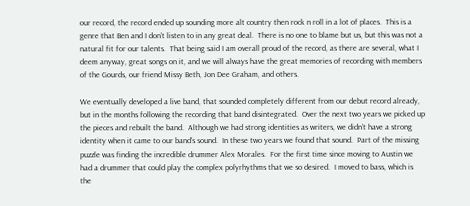our record, the record ended up sounding more alt country then rock n roll in a lot of places.  This is a genre that Ben and I don’t listen to in any great deal.  There is no one to blame but us, but this was not a natural fit for our talents.  That being said I am overall proud of the record, as there are several, what I deem anyway, great songs on it, and we will always have the great memories of recording with members of the Gourds, our friend Missy Beth, Jon Dee Graham, and others.

We eventually developed a live band, that sounded completely different from our debut record already, but in the months following the recording that band disintegrated.  Over the next two years we picked up the pieces and rebuilt the band.  Although we had strong identities as writers, we didn’t have a strong identity when it came to our band’s sound.  In these two years we found that sound.  Part of the missing puzzle was finding the incredible drummer Alex Morales.  For the first time since moving to Austin we had a drummer that could play the complex polyrhythms that we so desired.  I moved to bass, which is the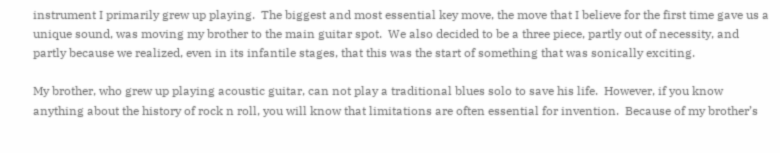instrument I primarily grew up playing.  The biggest and most essential key move, the move that I believe for the first time gave us a unique sound, was moving my brother to the main guitar spot.  We also decided to be a three piece, partly out of necessity, and partly because we realized, even in its infantile stages, that this was the start of something that was sonically exciting.

My brother, who grew up playing acoustic guitar, can not play a traditional blues solo to save his life.  However, if you know anything about the history of rock n roll, you will know that limitations are often essential for invention.  Because of my brother’s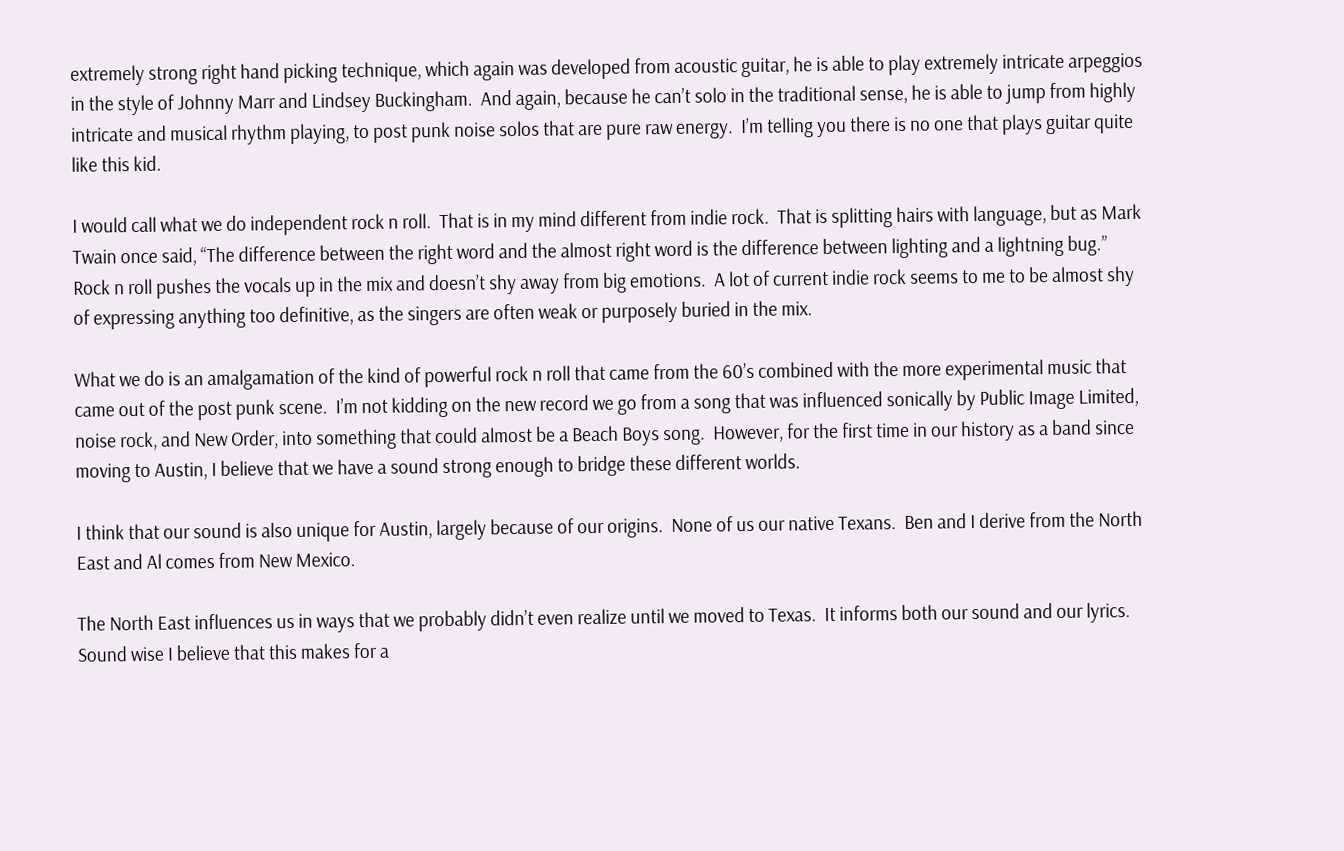extremely strong right hand picking technique, which again was developed from acoustic guitar, he is able to play extremely intricate arpeggios in the style of Johnny Marr and Lindsey Buckingham.  And again, because he can’t solo in the traditional sense, he is able to jump from highly intricate and musical rhythm playing, to post punk noise solos that are pure raw energy.  I’m telling you there is no one that plays guitar quite like this kid.

I would call what we do independent rock n roll.  That is in my mind different from indie rock.  That is splitting hairs with language, but as Mark Twain once said, “The difference between the right word and the almost right word is the difference between lighting and a lightning bug.”   Rock n roll pushes the vocals up in the mix and doesn’t shy away from big emotions.  A lot of current indie rock seems to me to be almost shy of expressing anything too definitive, as the singers are often weak or purposely buried in the mix.

What we do is an amalgamation of the kind of powerful rock n roll that came from the 60’s combined with the more experimental music that came out of the post punk scene.  I’m not kidding on the new record we go from a song that was influenced sonically by Public Image Limited, noise rock, and New Order, into something that could almost be a Beach Boys song.  However, for the first time in our history as a band since moving to Austin, I believe that we have a sound strong enough to bridge these different worlds.

I think that our sound is also unique for Austin, largely because of our origins.  None of us our native Texans.  Ben and I derive from the North East and Al comes from New Mexico.

The North East influences us in ways that we probably didn’t even realize until we moved to Texas.  It informs both our sound and our lyrics.  Sound wise I believe that this makes for a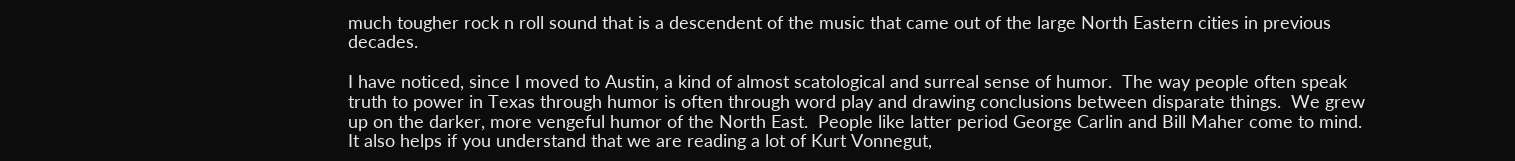much tougher rock n roll sound that is a descendent of the music that came out of the large North Eastern cities in previous decades.

I have noticed, since I moved to Austin, a kind of almost scatological and surreal sense of humor.  The way people often speak truth to power in Texas through humor is often through word play and drawing conclusions between disparate things.  We grew up on the darker, more vengeful humor of the North East.  People like latter period George Carlin and Bill Maher come to mind.  It also helps if you understand that we are reading a lot of Kurt Vonnegut,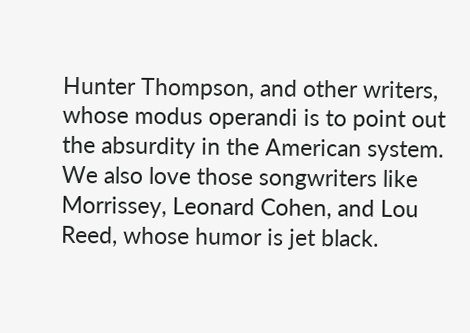Hunter Thompson, and other writers, whose modus operandi is to point out the absurdity in the American system.  We also love those songwriters like Morrissey, Leonard Cohen, and Lou Reed, whose humor is jet black.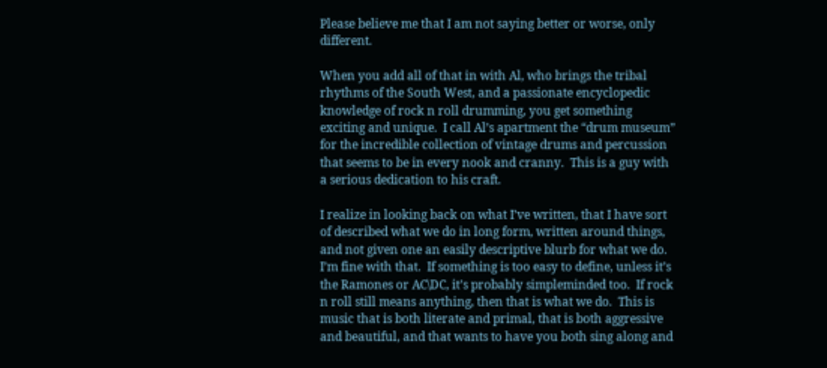Please believe me that I am not saying better or worse, only different.

When you add all of that in with Al, who brings the tribal rhythms of the South West, and a passionate encyclopedic knowledge of rock n roll drumming, you get something exciting and unique.  I call Al’s apartment the “drum museum” for the incredible collection of vintage drums and percussion that seems to be in every nook and cranny.  This is a guy with a serious dedication to his craft.

I realize in looking back on what I’ve written, that I have sort of described what we do in long form, written around things, and not given one an easily descriptive blurb for what we do.  I’m fine with that.  If something is too easy to define, unless it’s the Ramones or AC\DC, it’s probably simpleminded too.  If rock n roll still means anything, then that is what we do.  This is music that is both literate and primal, that is both aggressive and beautiful, and that wants to have you both sing along and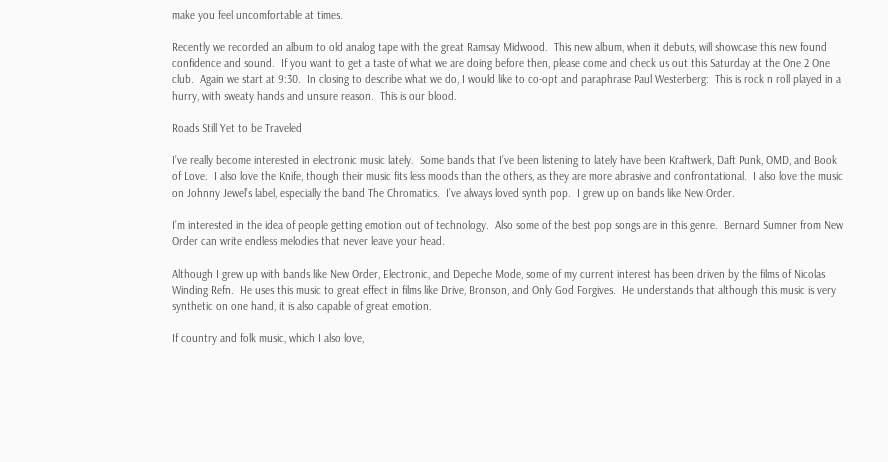make you feel uncomfortable at times.

Recently we recorded an album to old analog tape with the great Ramsay Midwood.  This new album, when it debuts, will showcase this new found confidence and sound.  If you want to get a taste of what we are doing before then, please come and check us out this Saturday at the One 2 One club.  Again we start at 9:30.  In closing to describe what we do, I would like to co-opt and paraphrase Paul Westerberg:  This is rock n roll played in a hurry, with sweaty hands and unsure reason.  This is our blood.

Roads Still Yet to be Traveled

I’ve really become interested in electronic music lately.  Some bands that I’ve been listening to lately have been Kraftwerk, Daft Punk, OMD, and Book of Love.  I also love the Knife, though their music fits less moods than the others, as they are more abrasive and confrontational.  I also love the music on Johnny Jewel’s label, especially the band The Chromatics.  I’ve always loved synth pop.  I grew up on bands like New Order.

I’m interested in the idea of people getting emotion out of technology.  Also some of the best pop songs are in this genre.  Bernard Sumner from New Order can write endless melodies that never leave your head.

Although I grew up with bands like New Order, Electronic, and Depeche Mode, some of my current interest has been driven by the films of Nicolas Winding Refn.  He uses this music to great effect in films like Drive, Bronson, and Only God Forgives.  He understands that although this music is very synthetic on one hand, it is also capable of great emotion.

If country and folk music, which I also love,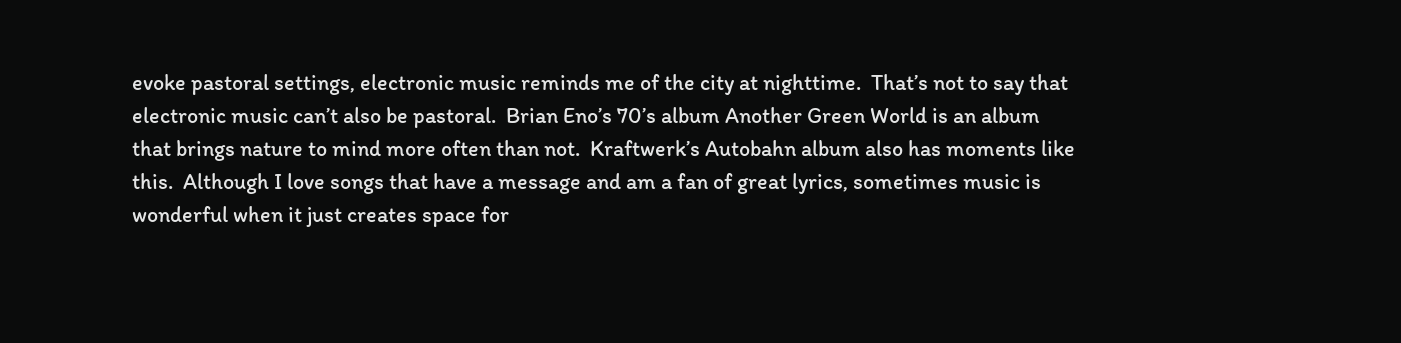evoke pastoral settings, electronic music reminds me of the city at nighttime.  That’s not to say that electronic music can’t also be pastoral.  Brian Eno’s 70’s album Another Green World is an album that brings nature to mind more often than not.  Kraftwerk’s Autobahn album also has moments like this.  Although I love songs that have a message and am a fan of great lyrics, sometimes music is wonderful when it just creates space for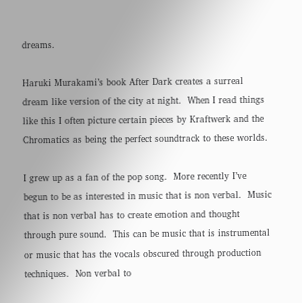dreams.

Haruki Murakami’s book After Dark creates a surreal dream like version of the city at night.  When I read things like this I often picture certain pieces by Kraftwerk and the Chromatics as being the perfect soundtrack to these worlds.

I grew up as a fan of the pop song.  More recently I’ve begun to be as interested in music that is non verbal.  Music that is non verbal has to create emotion and thought through pure sound.  This can be music that is instrumental or music that has the vocals obscured through production techniques.  Non verbal to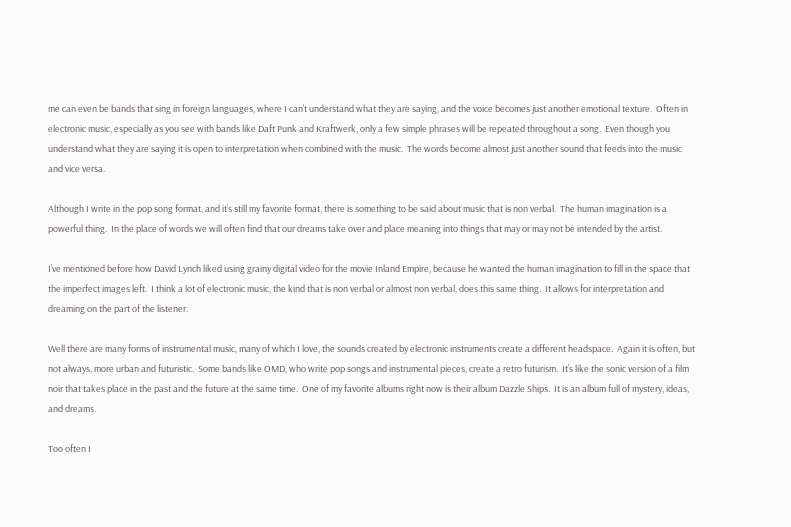me can even be bands that sing in foreign languages, where I can’t understand what they are saying, and the voice becomes just another emotional texture.  Often in electronic music, especially as you see with bands like Daft Punk and Kraftwerk, only a few simple phrases will be repeated throughout a song.  Even though you understand what they are saying it is open to interpretation when combined with the music.  The words become almost just another sound that feeds into the music and vice versa.

Although I write in the pop song format, and it’s still my favorite format, there is something to be said about music that is non verbal.  The human imagination is a powerful thing.  In the place of words we will often find that our dreams take over and place meaning into things that may or may not be intended by the artist.

I’ve mentioned before how David Lynch liked using grainy digital video for the movie Inland Empire, because he wanted the human imagination to fill in the space that the imperfect images left.  I think a lot of electronic music, the kind that is non verbal or almost non verbal, does this same thing.  It allows for interpretation and dreaming on the part of the listener.

Well there are many forms of instrumental music, many of which I love, the sounds created by electronic instruments create a different headspace.  Again it is often, but not always, more urban and futuristic.  Some bands like OMD, who write pop songs and instrumental pieces, create a retro futurism.  It’s like the sonic version of a film noir that takes place in the past and the future at the same time.  One of my favorite albums right now is their album Dazzle Ships.  It is an album full of mystery, ideas, and dreams.

Too often I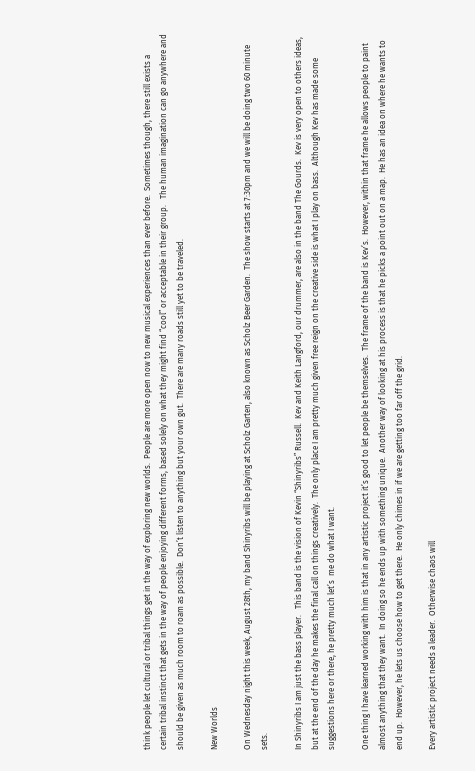think people let cultural or tribal things get in the way of exploring new worlds.  People are more open now to new musical experiences than ever before.  Sometimes though, there still exists a certain tribal instinct that gets in the way of people enjoying different forms, based solely on what they might find “cool” or acceptable in their group.   The human imagination can go anywhere and should be given as much room to roam as possible.  Don’t listen to anything but your own gut.  There are many roads still yet to be traveled.

New Worlds

On Wednesday night this week, August 28th, my band Shinyribs will be playing at Scholz Garten, also known as Scholz Beer Garden.  The show starts at 7:30pm and we will be doing two 60 minute sets.

In Shinyribs I am just the bass player.   This band is the vision of Kevin “Shinyribs” Russell.  Kev and Keith Langford, our drummer, are also in the band The Gourds.  Kev is very open to others ideas, but at the end of the day he makes the final call on things creatively.  The only place I am pretty much given free reign on the creative side is what I play on bass.  Although Kev has made some suggestions here or there, he pretty much let’s  me do what I want.

One thing I have learned working with him is that in any artistic project it’s good to let people be themselves.  The frame of the band is Kev’s.  However, within that frame he allows people to paint almost anything that they want.  In doing so he ends up with something unique.  Another way of looking at his process is that he picks a point out on a map.  He has an idea on where he wants to end up.  However, he lets us choose how to get there.  He only chimes in if we are getting too far off the grid.

Every artistic project needs a leader.  Otherwise chaos will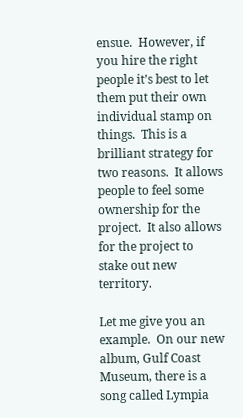ensue.  However, if you hire the right people it’s best to let them put their own individual stamp on things.  This is a brilliant strategy for two reasons.  It allows people to feel some ownership for the project.  It also allows for the project to stake out new territory.

Let me give you an example.  On our new album, Gulf Coast Museum, there is a song called Lympia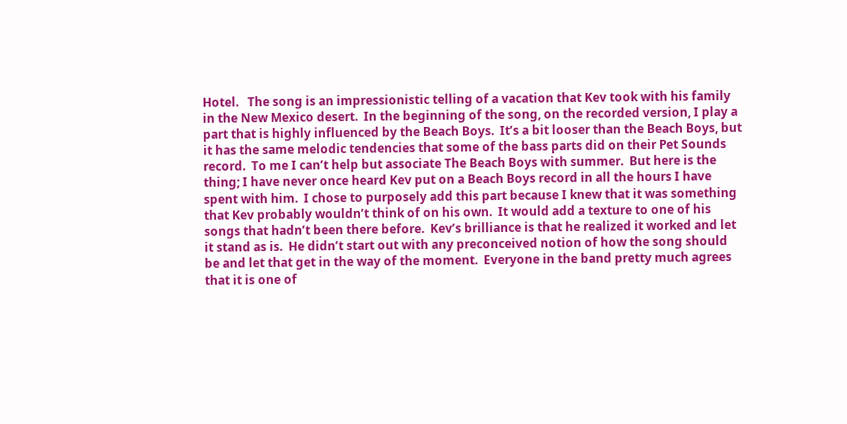Hotel.   The song is an impressionistic telling of a vacation that Kev took with his family in the New Mexico desert.  In the beginning of the song, on the recorded version, I play a part that is highly influenced by the Beach Boys.  It’s a bit looser than the Beach Boys, but it has the same melodic tendencies that some of the bass parts did on their Pet Sounds record.  To me I can’t help but associate The Beach Boys with summer.  But here is the thing; I have never once heard Kev put on a Beach Boys record in all the hours I have spent with him.  I chose to purposely add this part because I knew that it was something that Kev probably wouldn’t think of on his own.  It would add a texture to one of his songs that hadn’t been there before.  Kev’s brilliance is that he realized it worked and let it stand as is.  He didn’t start out with any preconceived notion of how the song should be and let that get in the way of the moment.  Everyone in the band pretty much agrees that it is one of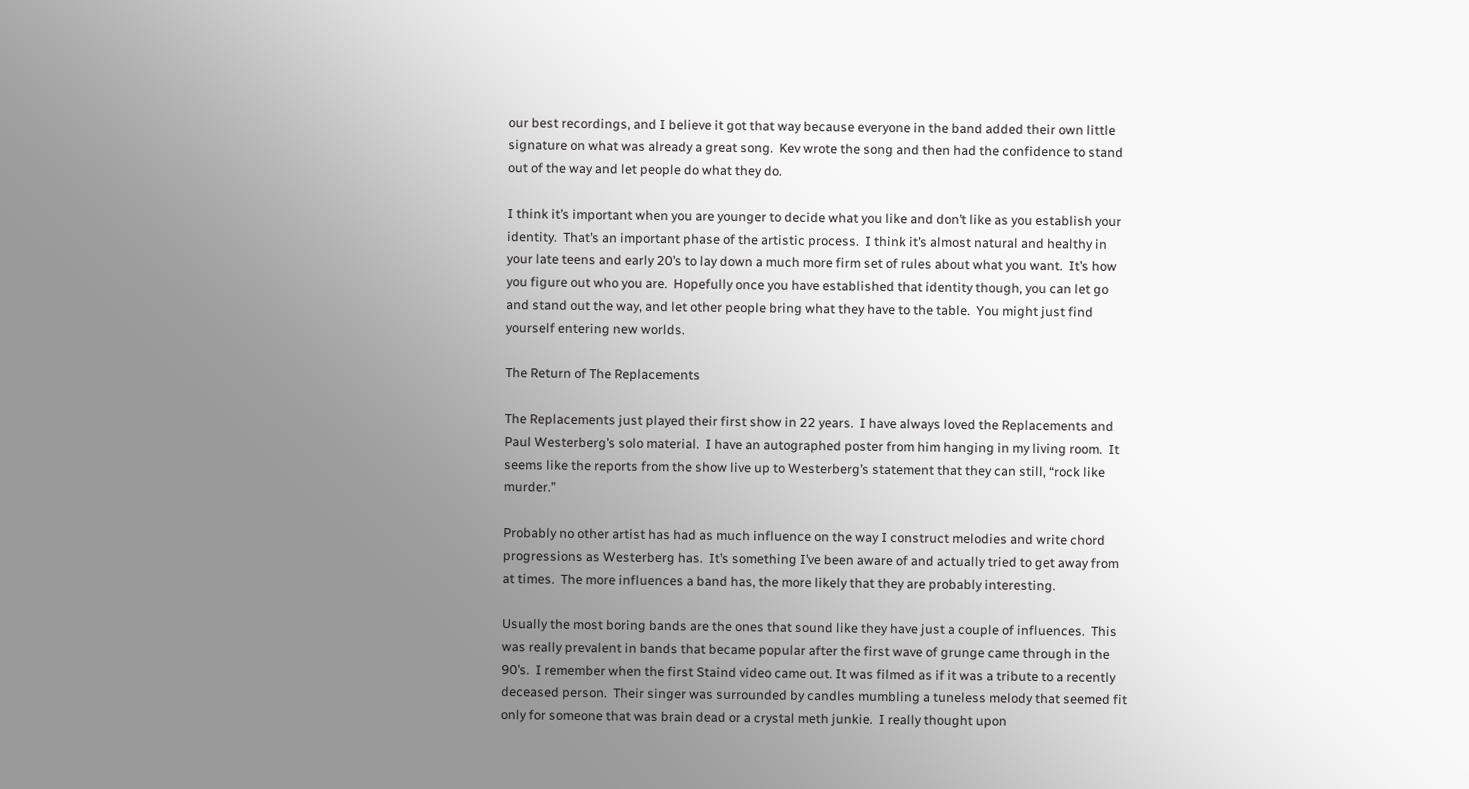our best recordings, and I believe it got that way because everyone in the band added their own little signature on what was already a great song.  Kev wrote the song and then had the confidence to stand out of the way and let people do what they do.

I think it’s important when you are younger to decide what you like and don’t like as you establish your identity.  That’s an important phase of the artistic process.  I think it’s almost natural and healthy in your late teens and early 20’s to lay down a much more firm set of rules about what you want.  It’s how you figure out who you are.  Hopefully once you have established that identity though, you can let go and stand out the way, and let other people bring what they have to the table.  You might just find yourself entering new worlds.

The Return of The Replacements

The Replacements just played their first show in 22 years.  I have always loved the Replacements and Paul Westerberg’s solo material.  I have an autographed poster from him hanging in my living room.  It seems like the reports from the show live up to Westerberg’s statement that they can still, “rock like murder.”

Probably no other artist has had as much influence on the way I construct melodies and write chord progressions as Westerberg has.  It’s something I’ve been aware of and actually tried to get away from at times.  The more influences a band has, the more likely that they are probably interesting.

Usually the most boring bands are the ones that sound like they have just a couple of influences.  This was really prevalent in bands that became popular after the first wave of grunge came through in the 90’s.  I remember when the first Staind video came out. It was filmed as if it was a tribute to a recently deceased person.  Their singer was surrounded by candles mumbling a tuneless melody that seemed fit only for someone that was brain dead or a crystal meth junkie.  I really thought upon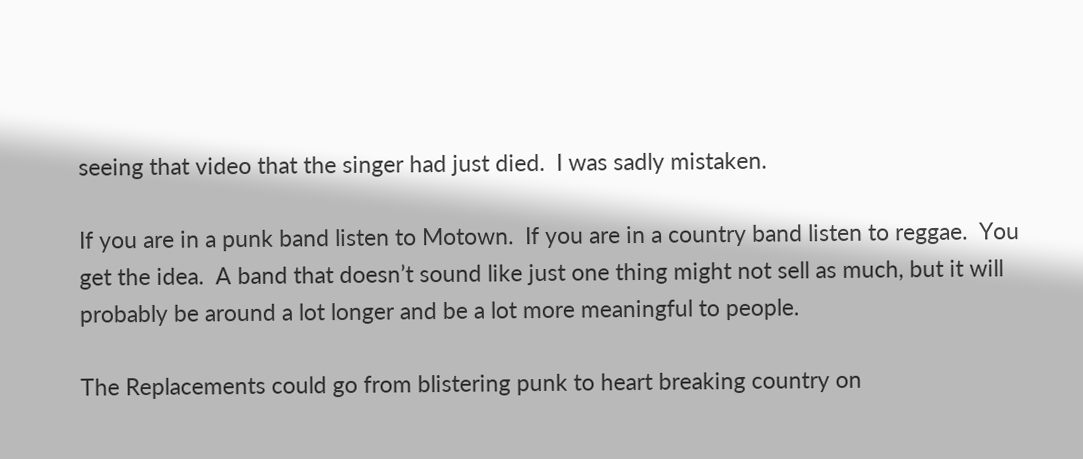seeing that video that the singer had just died.  I was sadly mistaken.

If you are in a punk band listen to Motown.  If you are in a country band listen to reggae.  You get the idea.  A band that doesn’t sound like just one thing might not sell as much, but it will probably be around a lot longer and be a lot more meaningful to people.

The Replacements could go from blistering punk to heart breaking country on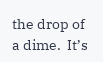the drop of a dime.  It’s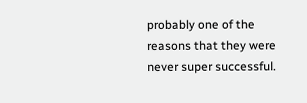probably one of the reasons that they were never super successful.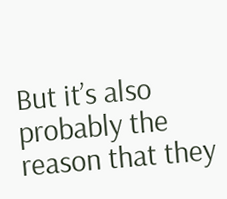But it’s also probably the reason that they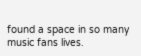found a space in so many music fans lives.